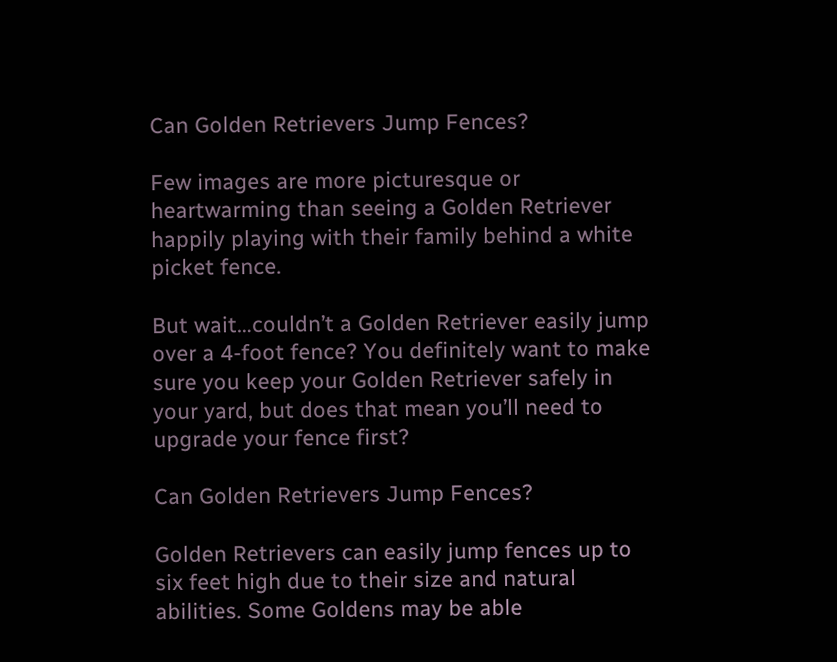Can Golden Retrievers Jump Fences?

Few images are more picturesque or heartwarming than seeing a Golden Retriever happily playing with their family behind a white picket fence.

But wait…couldn’t a Golden Retriever easily jump over a 4-foot fence? You definitely want to make sure you keep your Golden Retriever safely in your yard, but does that mean you’ll need to upgrade your fence first?

Can Golden Retrievers Jump Fences?

Golden Retrievers can easily jump fences up to six feet high due to their size and natural abilities. Some Goldens may be able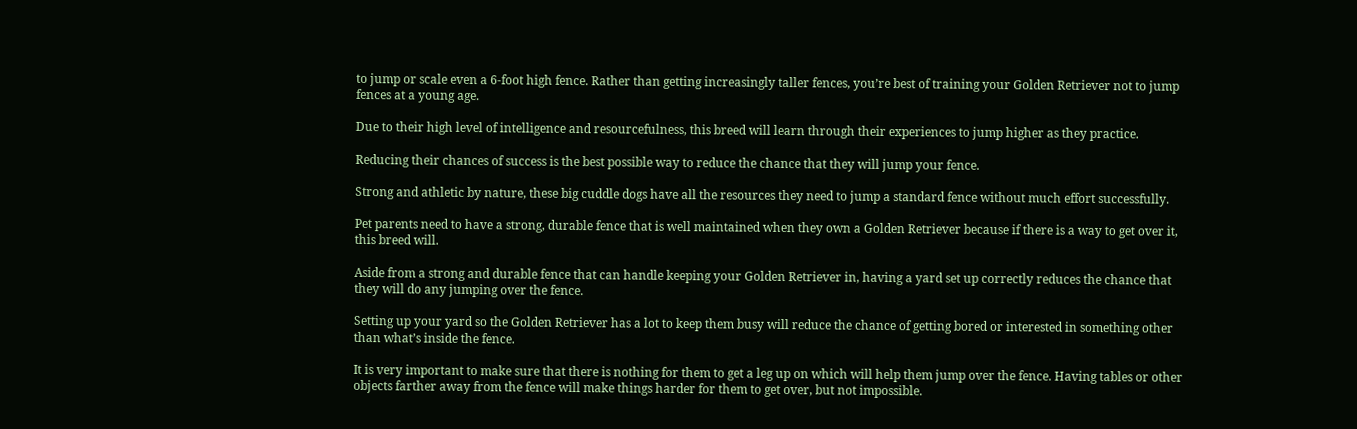to jump or scale even a 6-foot high fence. Rather than getting increasingly taller fences, you’re best of training your Golden Retriever not to jump fences at a young age.

Due to their high level of intelligence and resourcefulness, this breed will learn through their experiences to jump higher as they practice.

Reducing their chances of success is the best possible way to reduce the chance that they will jump your fence.

Strong and athletic by nature, these big cuddle dogs have all the resources they need to jump a standard fence without much effort successfully.

Pet parents need to have a strong, durable fence that is well maintained when they own a Golden Retriever because if there is a way to get over it, this breed will.

Aside from a strong and durable fence that can handle keeping your Golden Retriever in, having a yard set up correctly reduces the chance that they will do any jumping over the fence.

Setting up your yard so the Golden Retriever has a lot to keep them busy will reduce the chance of getting bored or interested in something other than what’s inside the fence.

It is very important to make sure that there is nothing for them to get a leg up on which will help them jump over the fence. Having tables or other objects farther away from the fence will make things harder for them to get over, but not impossible.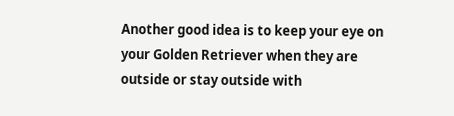Another good idea is to keep your eye on your Golden Retriever when they are outside or stay outside with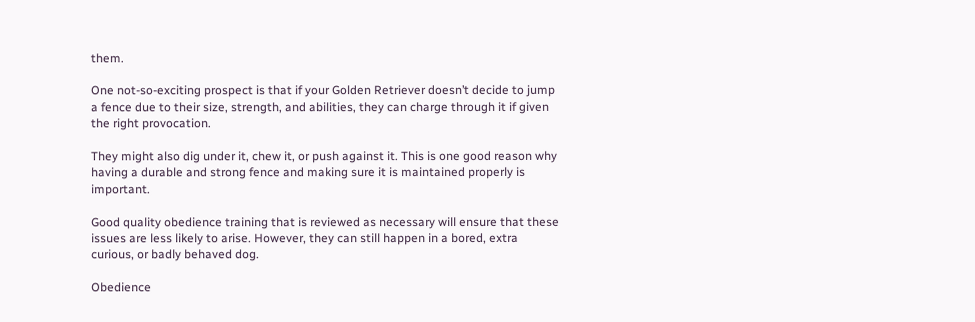them.

One not-so-exciting prospect is that if your Golden Retriever doesn’t decide to jump a fence due to their size, strength, and abilities, they can charge through it if given the right provocation.

They might also dig under it, chew it, or push against it. This is one good reason why having a durable and strong fence and making sure it is maintained properly is important.

Good quality obedience training that is reviewed as necessary will ensure that these issues are less likely to arise. However, they can still happen in a bored, extra curious, or badly behaved dog.

Obedience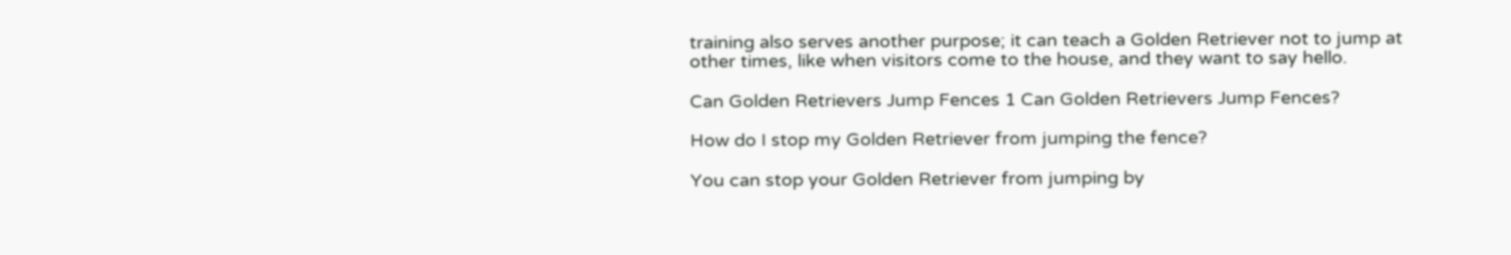training also serves another purpose; it can teach a Golden Retriever not to jump at other times, like when visitors come to the house, and they want to say hello.

Can Golden Retrievers Jump Fences 1 Can Golden Retrievers Jump Fences?

How do I stop my Golden Retriever from jumping the fence?

You can stop your Golden Retriever from jumping by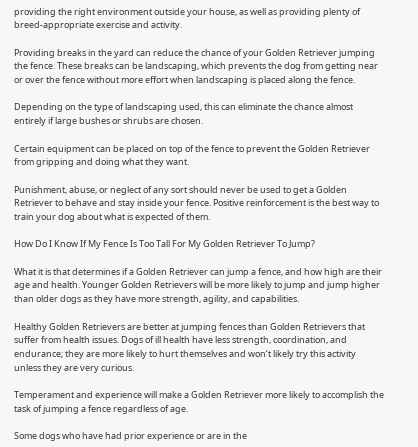providing the right environment outside your house, as well as providing plenty of breed-appropriate exercise and activity.

Providing breaks in the yard can reduce the chance of your Golden Retriever jumping the fence. These breaks can be landscaping, which prevents the dog from getting near or over the fence without more effort when landscaping is placed along the fence.

Depending on the type of landscaping used, this can eliminate the chance almost entirely if large bushes or shrubs are chosen.

Certain equipment can be placed on top of the fence to prevent the Golden Retriever from gripping and doing what they want.

Punishment, abuse, or neglect of any sort should never be used to get a Golden Retriever to behave and stay inside your fence. Positive reinforcement is the best way to train your dog about what is expected of them.

How Do I Know If My Fence Is Too Tall For My Golden Retriever To Jump?

What it is that determines if a Golden Retriever can jump a fence, and how high are their age and health. Younger Golden Retrievers will be more likely to jump and jump higher than older dogs as they have more strength, agility, and capabilities.

Healthy Golden Retrievers are better at jumping fences than Golden Retrievers that suffer from health issues. Dogs of ill health have less strength, coordination, and endurance; they are more likely to hurt themselves and won’t likely try this activity unless they are very curious.

Temperament and experience will make a Golden Retriever more likely to accomplish the task of jumping a fence regardless of age.

Some dogs who have had prior experience or are in the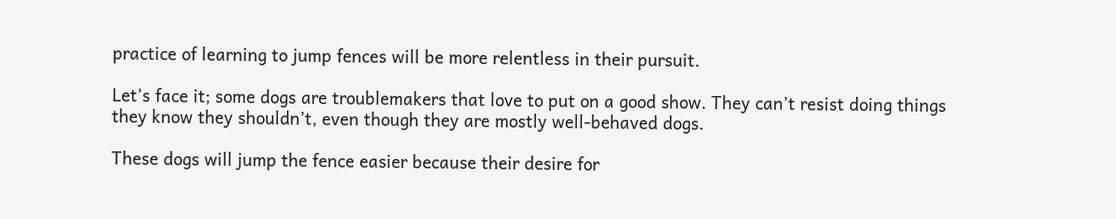practice of learning to jump fences will be more relentless in their pursuit.

Let’s face it; some dogs are troublemakers that love to put on a good show. They can’t resist doing things they know they shouldn’t, even though they are mostly well-behaved dogs.

These dogs will jump the fence easier because their desire for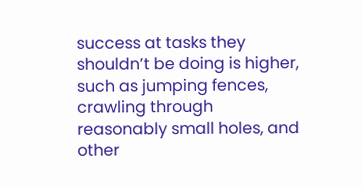success at tasks they shouldn’t be doing is higher, such as jumping fences, crawling through reasonably small holes, and other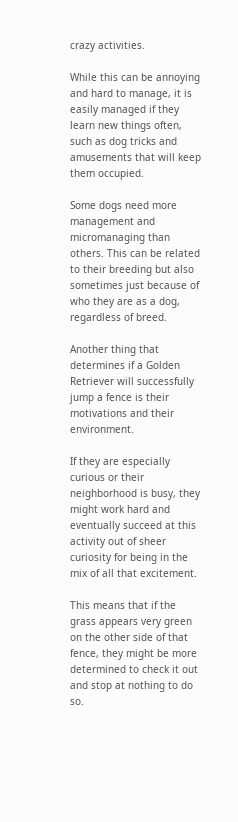crazy activities.

While this can be annoying and hard to manage, it is easily managed if they learn new things often, such as dog tricks and amusements that will keep them occupied.

Some dogs need more management and micromanaging than others. This can be related to their breeding but also sometimes just because of who they are as a dog, regardless of breed.

Another thing that determines if a Golden Retriever will successfully jump a fence is their motivations and their environment.

If they are especially curious or their neighborhood is busy, they might work hard and eventually succeed at this activity out of sheer curiosity for being in the mix of all that excitement.

This means that if the grass appears very green on the other side of that fence, they might be more determined to check it out and stop at nothing to do so.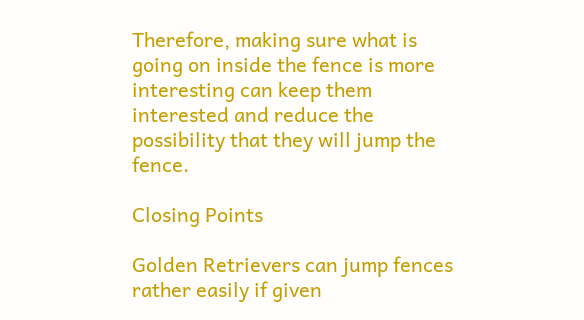Therefore, making sure what is going on inside the fence is more interesting can keep them interested and reduce the possibility that they will jump the fence.

Closing Points

Golden Retrievers can jump fences rather easily if given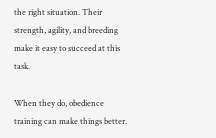the right situation. Their strength, agility, and breeding make it easy to succeed at this task.

When they do, obedience training can make things better.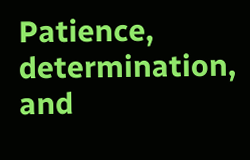Patience, determination, and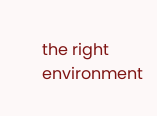the right environment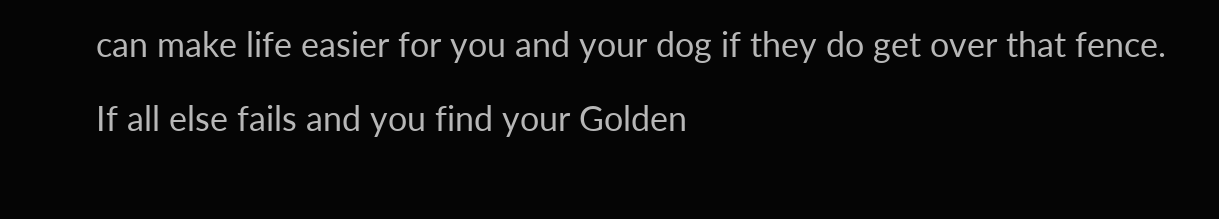can make life easier for you and your dog if they do get over that fence.

If all else fails and you find your Golden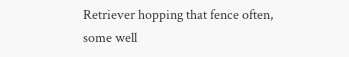Retriever hopping that fence often, some well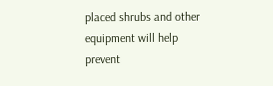placed shrubs and other equipment will help prevent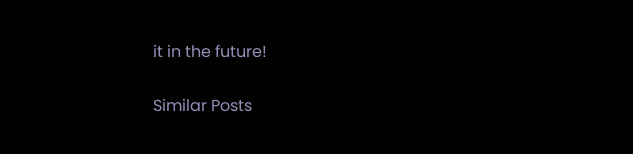it in the future!

Similar Posts